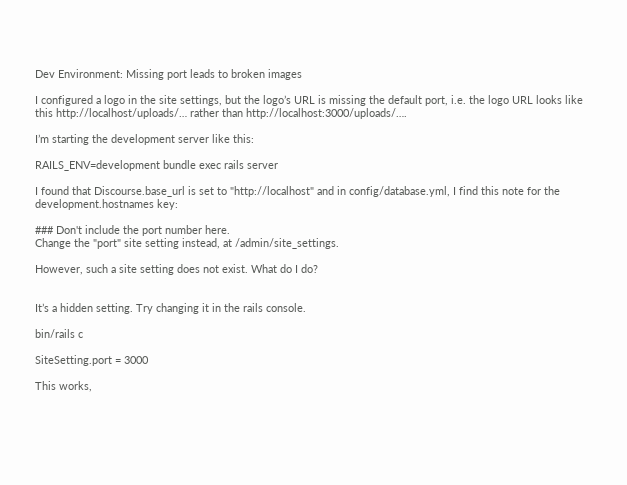Dev Environment: Missing port leads to broken images

I configured a logo in the site settings, but the logo’s URL is missing the default port, i.e. the logo URL looks like this http://localhost/uploads/… rather than http://localhost:3000/uploads/….

I’m starting the development server like this:

RAILS_ENV=development bundle exec rails server

I found that Discourse.base_url is set to "http://localhost" and in config/database.yml, I find this note for the development.hostnames key:

### Don't include the port number here.
Change the "port" site setting instead, at /admin/site_settings.

However, such a site setting does not exist. What do I do?


It’s a hidden setting. Try changing it in the rails console.

bin/rails c

SiteSetting.port = 3000

This works,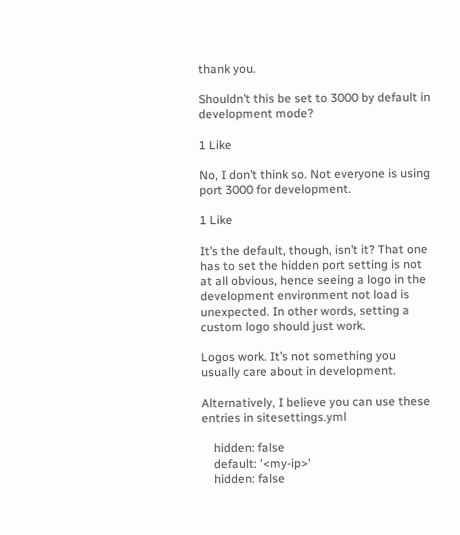thank you.

Shouldn’t this be set to 3000 by default in development mode?

1 Like

No, I don’t think so. Not everyone is using port 3000 for development.

1 Like

It’s the default, though, isn’t it? That one has to set the hidden port setting is not at all obvious, hence seeing a logo in the development environment not load is unexpected. In other words, setting a custom logo should just work.

Logos work. It’s not something you usually care about in development.

Alternatively, I believe you can use these entries in sitesettings.yml

    hidden: false
    default: '<my-ip>'
    hidden: false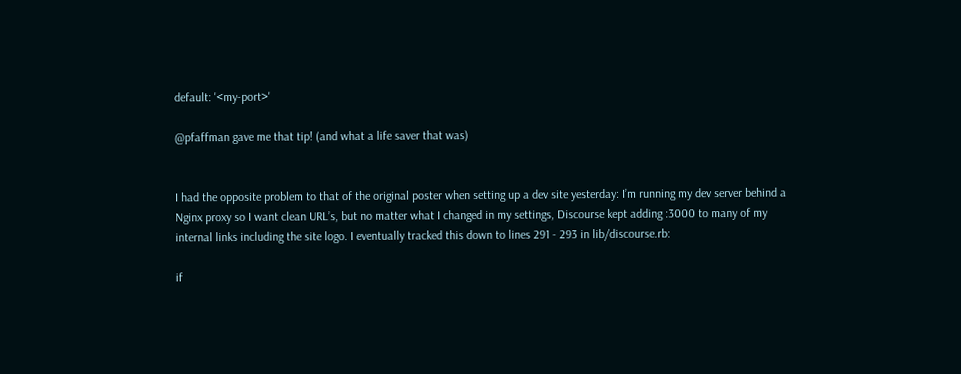default: '<my-port>'

@pfaffman gave me that tip! (and what a life saver that was)


I had the opposite problem to that of the original poster when setting up a dev site yesterday: I’m running my dev server behind a Nginx proxy so I want clean URL’s, but no matter what I changed in my settings, Discourse kept adding :3000 to many of my internal links including the site logo. I eventually tracked this down to lines 291 - 293 in lib/discourse.rb:

if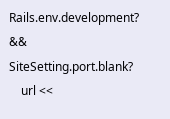Rails.env.development? && SiteSetting.port.blank?
    url <<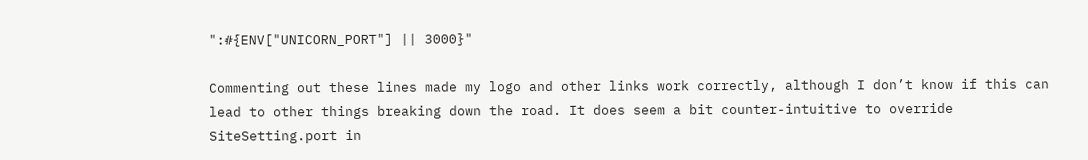":#{ENV["UNICORN_PORT"] || 3000}"

Commenting out these lines made my logo and other links work correctly, although I don’t know if this can lead to other things breaking down the road. It does seem a bit counter-intuitive to override SiteSetting.port in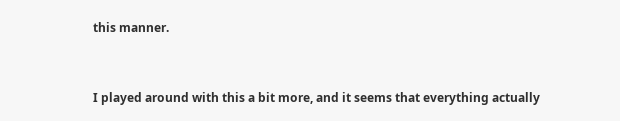this manner.


I played around with this a bit more, and it seems that everything actually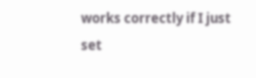works correctly if I just set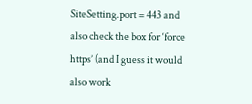SiteSetting.port = 443 and also check the box for ‘force https’ (and I guess it would also work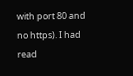with port 80 and no https). I had read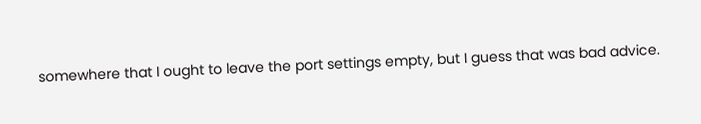somewhere that I ought to leave the port settings empty, but I guess that was bad advice.